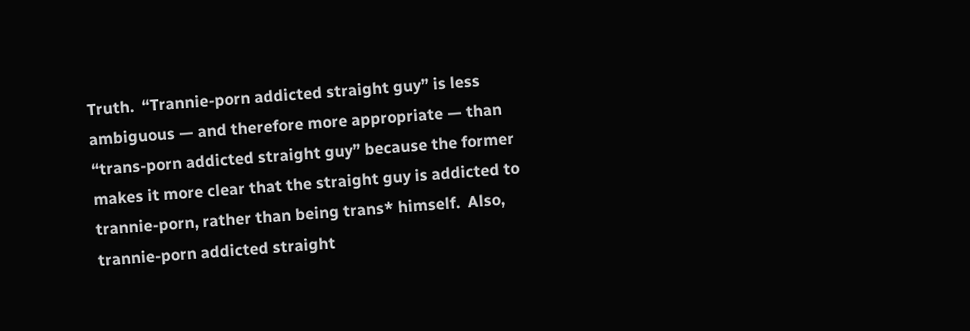Truth.  “Trannie-porn addicted straight guy” is less ambiguous — and therefore more appropriate — than “trans-porn addicted straight guy” because the former makes it more clear that the straight guy is addicted to trannie-porn, rather than being trans* himself.  Also, trannie-porn addicted straight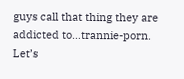guys call that thing they are addicted to…trannie-porn.  Let’s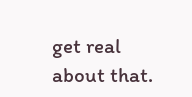get real about that.